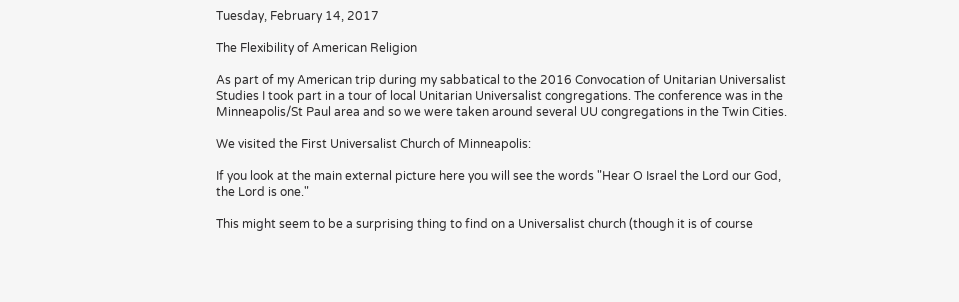Tuesday, February 14, 2017

The Flexibility of American Religion

As part of my American trip during my sabbatical to the 2016 Convocation of Unitarian Universalist Studies I took part in a tour of local Unitarian Universalist congregations. The conference was in the Minneapolis/St Paul area and so we were taken around several UU congregations in the Twin Cities.

We visited the First Universalist Church of Minneapolis:

If you look at the main external picture here you will see the words "Hear O Israel the Lord our God, the Lord is one."

This might seem to be a surprising thing to find on a Universalist church (though it is of course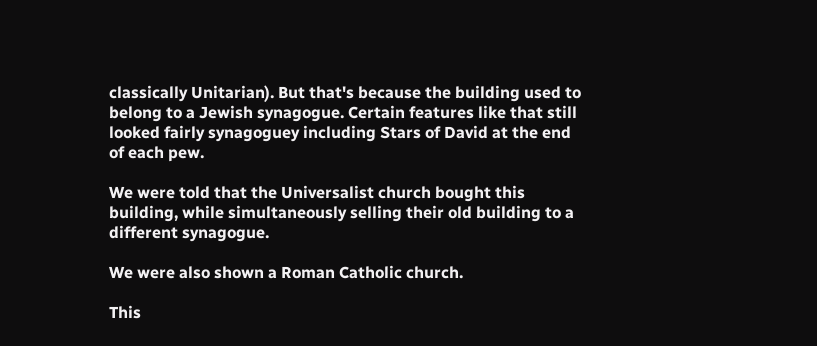classically Unitarian). But that's because the building used to belong to a Jewish synagogue. Certain features like that still looked fairly synagoguey including Stars of David at the end of each pew.

We were told that the Universalist church bought this building, while simultaneously selling their old building to a different synagogue.

We were also shown a Roman Catholic church.

This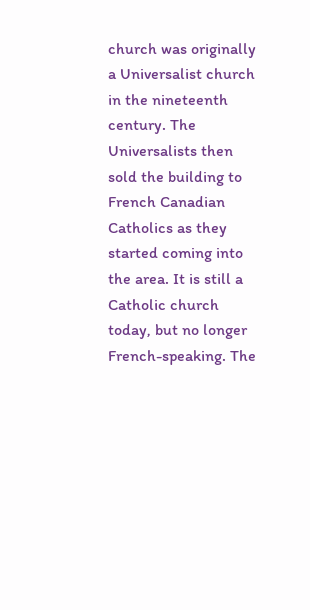church was originally a Universalist church in the nineteenth century. The Universalists then sold the building to French Canadian Catholics as they started coming into the area. It is still a Catholic church today, but no longer French-speaking. The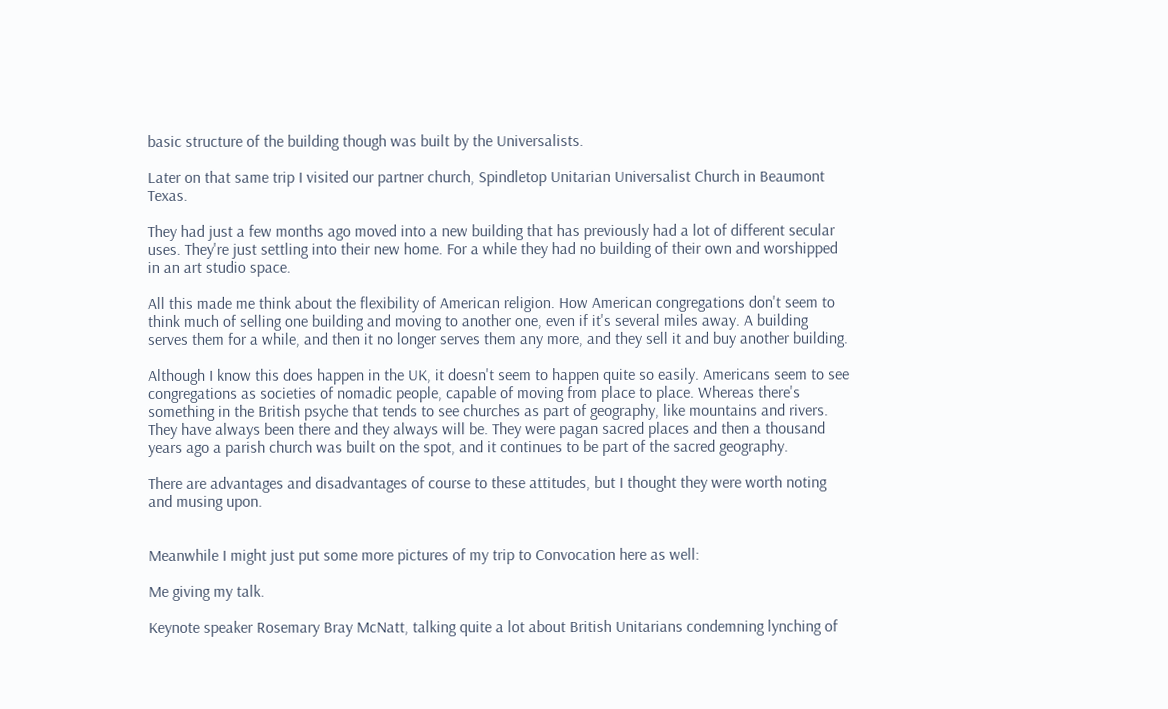basic structure of the building though was built by the Universalists.

Later on that same trip I visited our partner church, Spindletop Unitarian Universalist Church in Beaumont Texas.

They had just a few months ago moved into a new building that has previously had a lot of different secular uses. They're just settling into their new home. For a while they had no building of their own and worshipped in an art studio space.

All this made me think about the flexibility of American religion. How American congregations don't seem to think much of selling one building and moving to another one, even if it's several miles away. A building serves them for a while, and then it no longer serves them any more, and they sell it and buy another building.

Although I know this does happen in the UK, it doesn't seem to happen quite so easily. Americans seem to see congregations as societies of nomadic people, capable of moving from place to place. Whereas there's something in the British psyche that tends to see churches as part of geography, like mountains and rivers. They have always been there and they always will be. They were pagan sacred places and then a thousand years ago a parish church was built on the spot, and it continues to be part of the sacred geography.

There are advantages and disadvantages of course to these attitudes, but I thought they were worth noting and musing upon.


Meanwhile I might just put some more pictures of my trip to Convocation here as well:

Me giving my talk.

Keynote speaker Rosemary Bray McNatt, talking quite a lot about British Unitarians condemning lynching of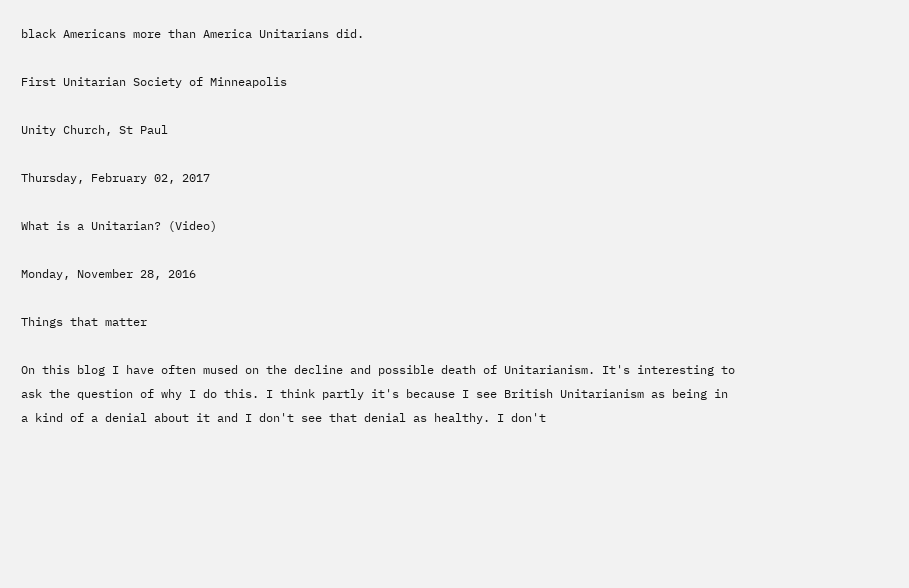black Americans more than America Unitarians did.

First Unitarian Society of Minneapolis

Unity Church, St Paul

Thursday, February 02, 2017

What is a Unitarian? (Video)

Monday, November 28, 2016

Things that matter

On this blog I have often mused on the decline and possible death of Unitarianism. It's interesting to ask the question of why I do this. I think partly it's because I see British Unitarianism as being in a kind of a denial about it and I don't see that denial as healthy. I don't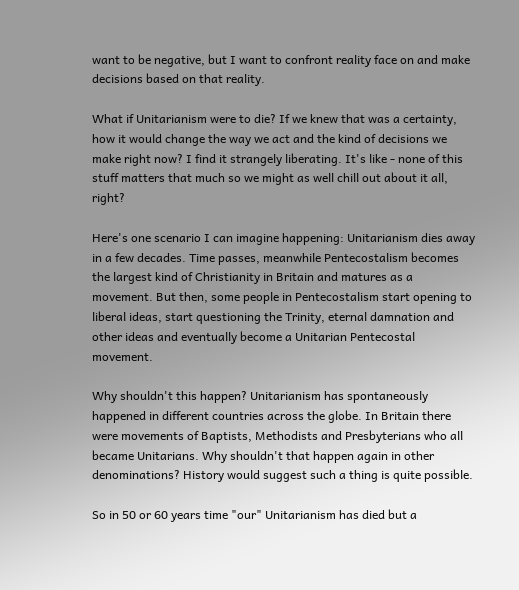want to be negative, but I want to confront reality face on and make decisions based on that reality.

What if Unitarianism were to die? If we knew that was a certainty, how it would change the way we act and the kind of decisions we make right now? I find it strangely liberating. It's like - none of this stuff matters that much so we might as well chill out about it all, right?

Here's one scenario I can imagine happening: Unitarianism dies away in a few decades. Time passes, meanwhile Pentecostalism becomes the largest kind of Christianity in Britain and matures as a movement. But then, some people in Pentecostalism start opening to liberal ideas, start questioning the Trinity, eternal damnation and other ideas and eventually become a Unitarian Pentecostal movement.

Why shouldn't this happen? Unitarianism has spontaneously happened in different countries across the globe. In Britain there were movements of Baptists, Methodists and Presbyterians who all became Unitarians. Why shouldn't that happen again in other denominations? History would suggest such a thing is quite possible.

So in 50 or 60 years time "our" Unitarianism has died but a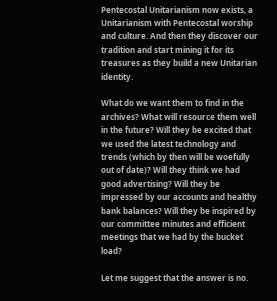Pentecostal Unitarianism now exists, a Unitarianism with Pentecostal worship and culture. And then they discover our tradition and start mining it for its treasures as they build a new Unitarian identity.

What do we want them to find in the archives? What will resource them well in the future? Will they be excited that we used the latest technology and trends (which by then will be woefully out of date)? Will they think we had good advertising? Will they be impressed by our accounts and healthy bank balances? Will they be inspired by our committee minutes and efficient meetings that we had by the bucket load?

Let me suggest that the answer is no.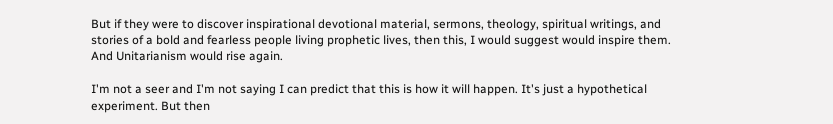But if they were to discover inspirational devotional material, sermons, theology, spiritual writings, and stories of a bold and fearless people living prophetic lives, then this, I would suggest would inspire them. And Unitarianism would rise again.

I'm not a seer and I'm not saying I can predict that this is how it will happen. It's just a hypothetical experiment. But then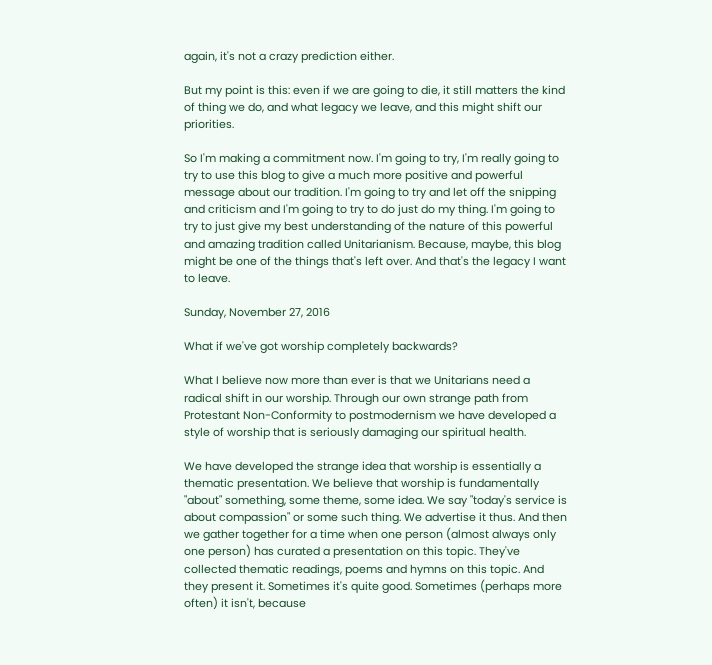again, it's not a crazy prediction either.

But my point is this: even if we are going to die, it still matters the kind of thing we do, and what legacy we leave, and this might shift our priorities.

So I'm making a commitment now. I'm going to try, I'm really going to try to use this blog to give a much more positive and powerful message about our tradition. I'm going to try and let off the snipping and criticism and I'm going to try to do just do my thing. I'm going to try to just give my best understanding of the nature of this powerful and amazing tradition called Unitarianism. Because, maybe, this blog might be one of the things that's left over. And that's the legacy I want to leave.

Sunday, November 27, 2016

What if we've got worship completely backwards?

What I believe now more than ever is that we Unitarians need a radical shift in our worship. Through our own strange path from Protestant Non-Conformity to postmodernism we have developed a style of worship that is seriously damaging our spiritual health.

We have developed the strange idea that worship is essentially a thematic presentation. We believe that worship is fundamentally "about" something, some theme, some idea. We say "today's service is about compassion" or some such thing. We advertise it thus. And then we gather together for a time when one person (almost always only one person) has curated a presentation on this topic. They've collected thematic readings, poems and hymns on this topic. And they present it. Sometimes it's quite good. Sometimes (perhaps more often) it isn't, because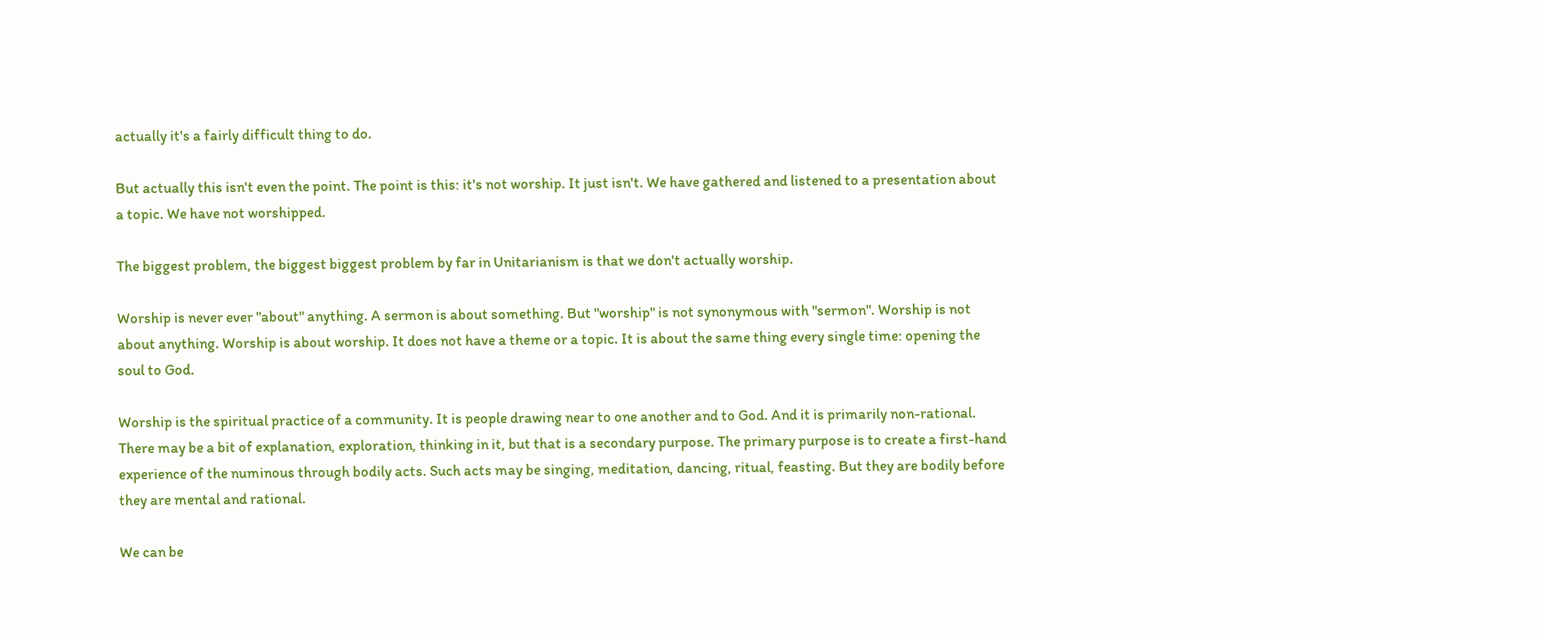actually it's a fairly difficult thing to do.

But actually this isn't even the point. The point is this: it's not worship. It just isn't. We have gathered and listened to a presentation about a topic. We have not worshipped.

The biggest problem, the biggest biggest problem by far in Unitarianism is that we don't actually worship.

Worship is never ever "about" anything. A sermon is about something. But "worship" is not synonymous with "sermon". Worship is not about anything. Worship is about worship. It does not have a theme or a topic. It is about the same thing every single time: opening the soul to God.

Worship is the spiritual practice of a community. It is people drawing near to one another and to God. And it is primarily non-rational. There may be a bit of explanation, exploration, thinking in it, but that is a secondary purpose. The primary purpose is to create a first-hand experience of the numinous through bodily acts. Such acts may be singing, meditation, dancing, ritual, feasting. But they are bodily before they are mental and rational.

We can be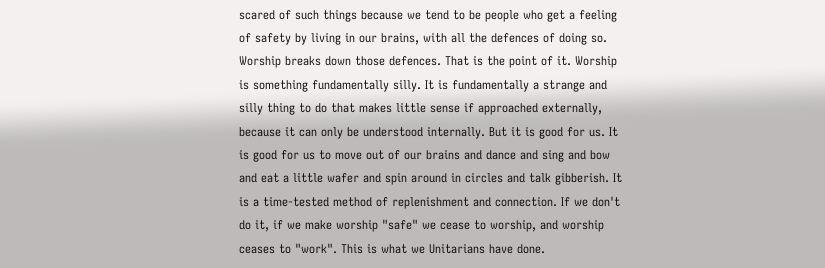scared of such things because we tend to be people who get a feeling of safety by living in our brains, with all the defences of doing so. Worship breaks down those defences. That is the point of it. Worship is something fundamentally silly. It is fundamentally a strange and silly thing to do that makes little sense if approached externally, because it can only be understood internally. But it is good for us. It is good for us to move out of our brains and dance and sing and bow and eat a little wafer and spin around in circles and talk gibberish. It is a time-tested method of replenishment and connection. If we don't do it, if we make worship "safe" we cease to worship, and worship ceases to "work". This is what we Unitarians have done.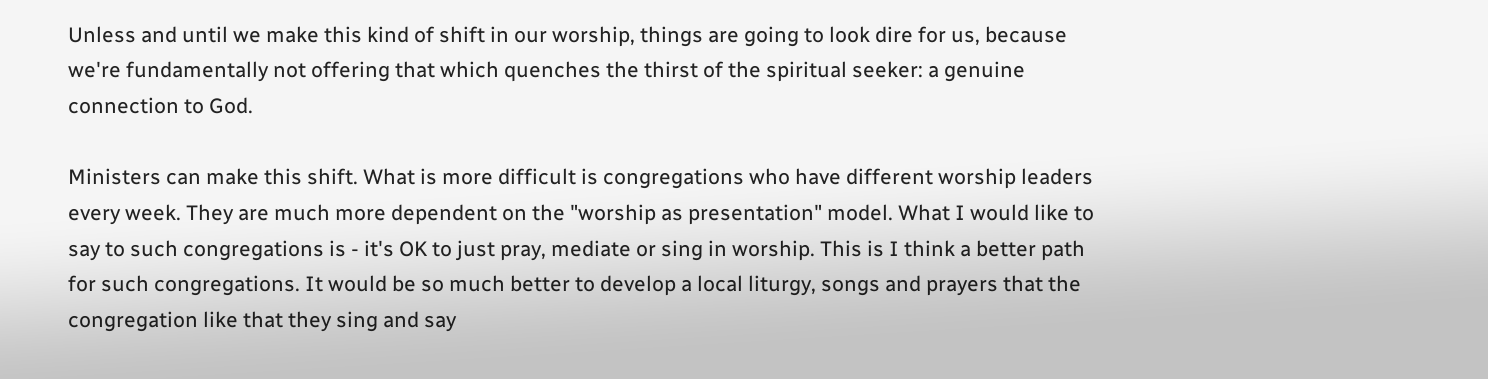Unless and until we make this kind of shift in our worship, things are going to look dire for us, because we're fundamentally not offering that which quenches the thirst of the spiritual seeker: a genuine connection to God.

Ministers can make this shift. What is more difficult is congregations who have different worship leaders every week. They are much more dependent on the "worship as presentation" model. What I would like to say to such congregations is - it's OK to just pray, mediate or sing in worship. This is I think a better path for such congregations. It would be so much better to develop a local liturgy, songs and prayers that the congregation like that they sing and say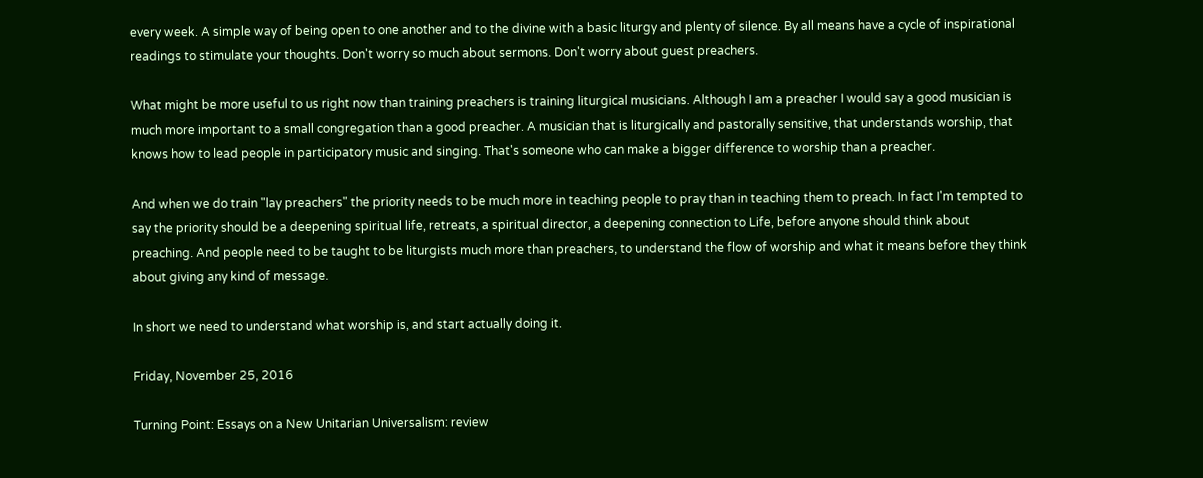every week. A simple way of being open to one another and to the divine with a basic liturgy and plenty of silence. By all means have a cycle of inspirational readings to stimulate your thoughts. Don't worry so much about sermons. Don't worry about guest preachers.

What might be more useful to us right now than training preachers is training liturgical musicians. Although I am a preacher I would say a good musician is much more important to a small congregation than a good preacher. A musician that is liturgically and pastorally sensitive, that understands worship, that knows how to lead people in participatory music and singing. That's someone who can make a bigger difference to worship than a preacher.

And when we do train "lay preachers" the priority needs to be much more in teaching people to pray than in teaching them to preach. In fact I'm tempted to say the priority should be a deepening spiritual life, retreats, a spiritual director, a deepening connection to Life, before anyone should think about preaching. And people need to be taught to be liturgists much more than preachers, to understand the flow of worship and what it means before they think about giving any kind of message.

In short we need to understand what worship is, and start actually doing it.

Friday, November 25, 2016

Turning Point: Essays on a New Unitarian Universalism: review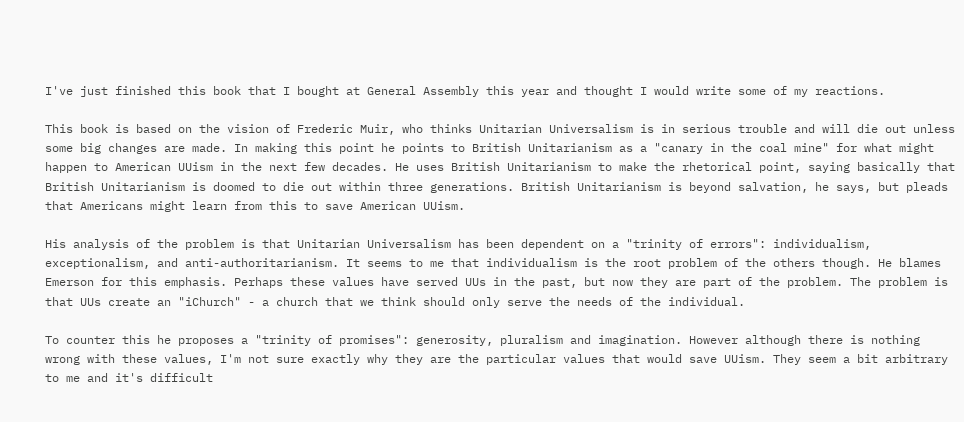I've just finished this book that I bought at General Assembly this year and thought I would write some of my reactions.

This book is based on the vision of Frederic Muir, who thinks Unitarian Universalism is in serious trouble and will die out unless some big changes are made. In making this point he points to British Unitarianism as a "canary in the coal mine" for what might happen to American UUism in the next few decades. He uses British Unitarianism to make the rhetorical point, saying basically that British Unitarianism is doomed to die out within three generations. British Unitarianism is beyond salvation, he says, but pleads that Americans might learn from this to save American UUism.

His analysis of the problem is that Unitarian Universalism has been dependent on a "trinity of errors": individualism, exceptionalism, and anti-authoritarianism. It seems to me that individualism is the root problem of the others though. He blames Emerson for this emphasis. Perhaps these values have served UUs in the past, but now they are part of the problem. The problem is that UUs create an "iChurch" - a church that we think should only serve the needs of the individual.

To counter this he proposes a "trinity of promises": generosity, pluralism and imagination. However although there is nothing wrong with these values, I'm not sure exactly why they are the particular values that would save UUism. They seem a bit arbitrary to me and it's difficult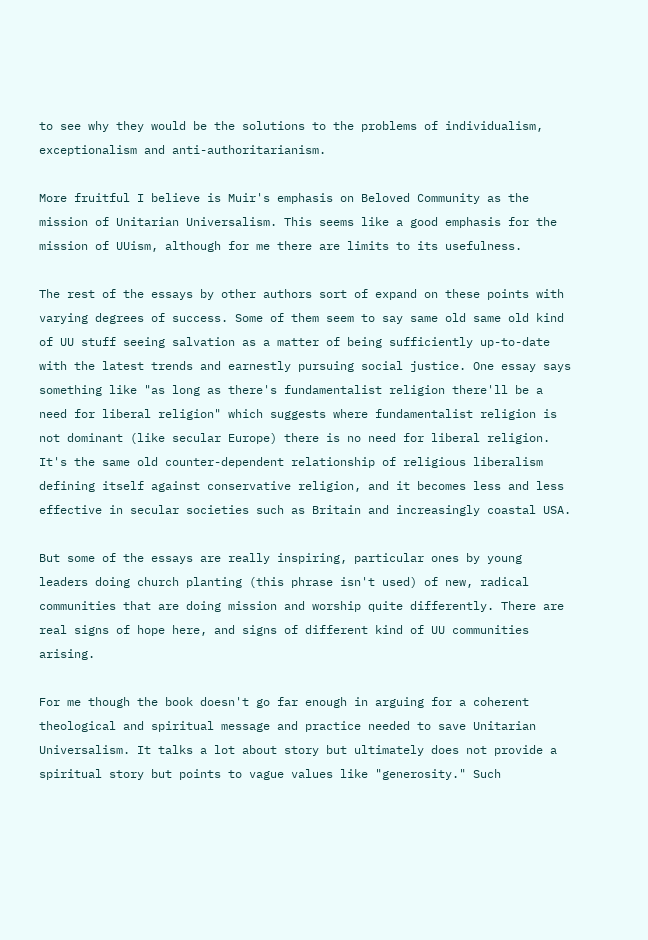to see why they would be the solutions to the problems of individualism, exceptionalism and anti-authoritarianism.

More fruitful I believe is Muir's emphasis on Beloved Community as the mission of Unitarian Universalism. This seems like a good emphasis for the mission of UUism, although for me there are limits to its usefulness.

The rest of the essays by other authors sort of expand on these points with varying degrees of success. Some of them seem to say same old same old kind of UU stuff seeing salvation as a matter of being sufficiently up-to-date with the latest trends and earnestly pursuing social justice. One essay says something like "as long as there's fundamentalist religion there'll be a need for liberal religion" which suggests where fundamentalist religion is not dominant (like secular Europe) there is no need for liberal religion. It's the same old counter-dependent relationship of religious liberalism defining itself against conservative religion, and it becomes less and less effective in secular societies such as Britain and increasingly coastal USA.

But some of the essays are really inspiring, particular ones by young leaders doing church planting (this phrase isn't used) of new, radical communities that are doing mission and worship quite differently. There are real signs of hope here, and signs of different kind of UU communities arising.

For me though the book doesn't go far enough in arguing for a coherent theological and spiritual message and practice needed to save Unitarian Universalism. It talks a lot about story but ultimately does not provide a spiritual story but points to vague values like "generosity." Such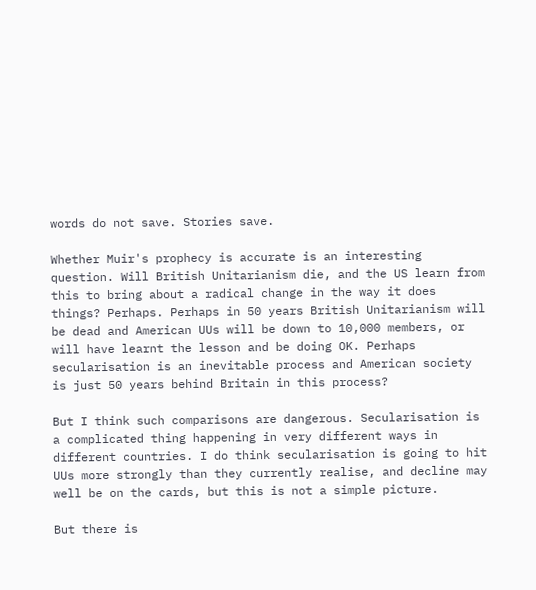words do not save. Stories save.

Whether Muir's prophecy is accurate is an interesting question. Will British Unitarianism die, and the US learn from this to bring about a radical change in the way it does things? Perhaps. Perhaps in 50 years British Unitarianism will be dead and American UUs will be down to 10,000 members, or will have learnt the lesson and be doing OK. Perhaps secularisation is an inevitable process and American society is just 50 years behind Britain in this process?

But I think such comparisons are dangerous. Secularisation is a complicated thing happening in very different ways in different countries. I do think secularisation is going to hit UUs more strongly than they currently realise, and decline may well be on the cards, but this is not a simple picture.

But there is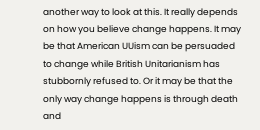another way to look at this. It really depends on how you believe change happens. It may be that American UUism can be persuaded to change while British Unitarianism has stubbornly refused to. Or it may be that the only way change happens is through death and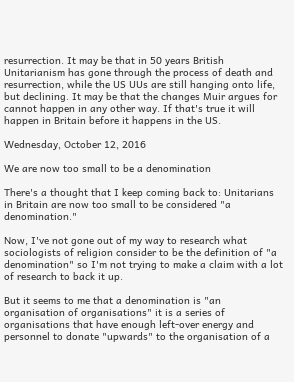resurrection. It may be that in 50 years British Unitarianism has gone through the process of death and resurrection, while the US UUs are still hanging onto life, but declining. It may be that the changes Muir argues for cannot happen in any other way. If that's true it will happen in Britain before it happens in the US.

Wednesday, October 12, 2016

We are now too small to be a denomination

There's a thought that I keep coming back to: Unitarians in Britain are now too small to be considered "a denomination."

Now, I've not gone out of my way to research what sociologists of religion consider to be the definition of "a denomination" so I'm not trying to make a claim with a lot of research to back it up.

But it seems to me that a denomination is "an organisation of organisations" it is a series of organisations that have enough left-over energy and personnel to donate "upwards" to the organisation of a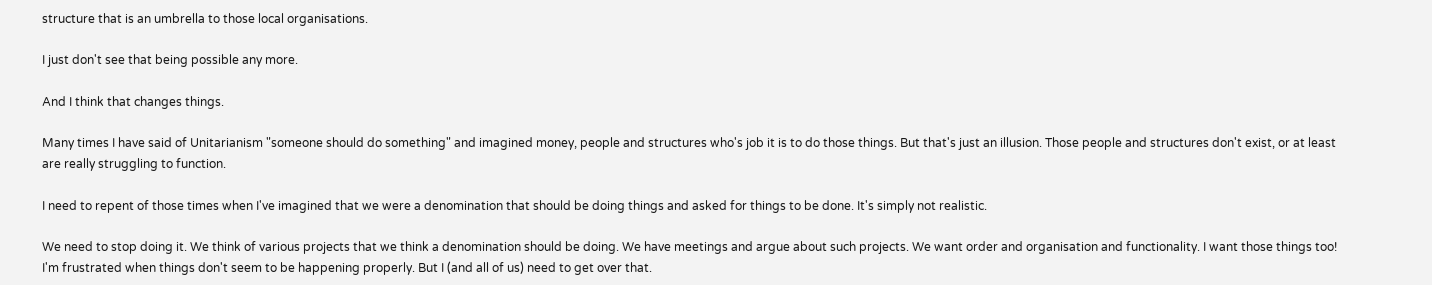structure that is an umbrella to those local organisations.

I just don't see that being possible any more.

And I think that changes things.

Many times I have said of Unitarianism "someone should do something" and imagined money, people and structures who's job it is to do those things. But that's just an illusion. Those people and structures don't exist, or at least are really struggling to function.

I need to repent of those times when I've imagined that we were a denomination that should be doing things and asked for things to be done. It's simply not realistic.

We need to stop doing it. We think of various projects that we think a denomination should be doing. We have meetings and argue about such projects. We want order and organisation and functionality. I want those things too! I'm frustrated when things don't seem to be happening properly. But I (and all of us) need to get over that.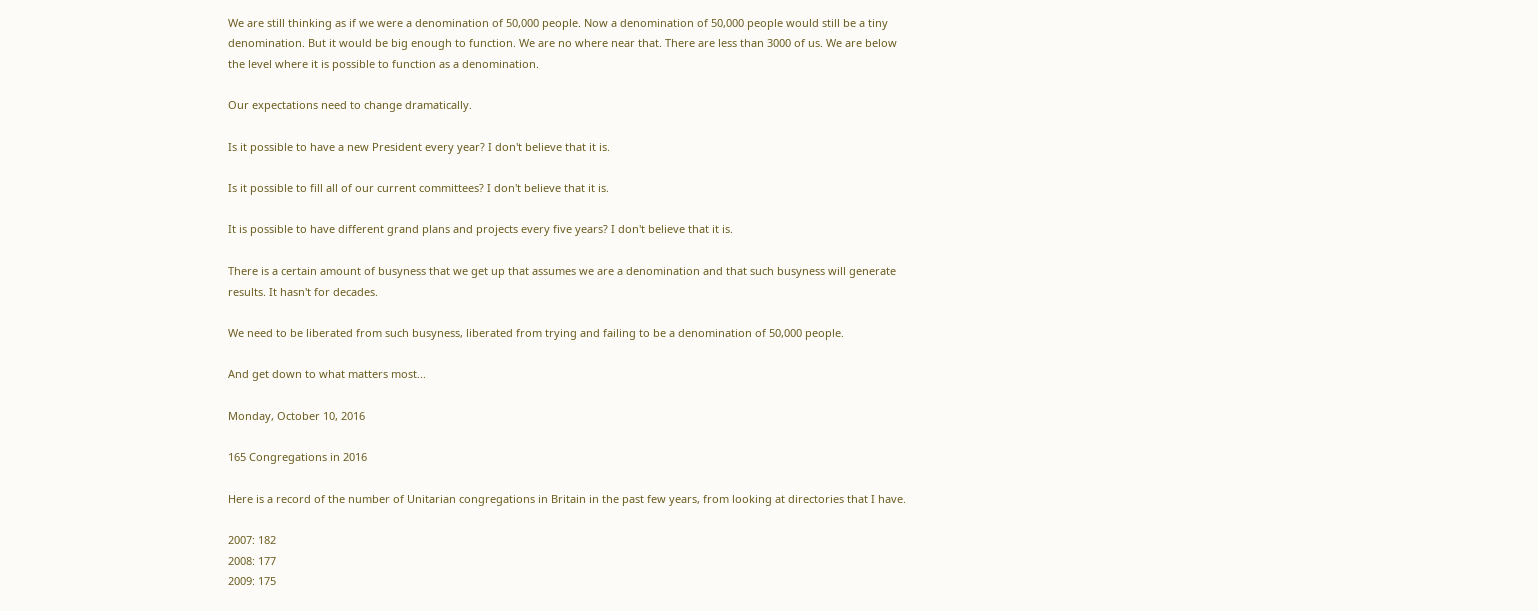We are still thinking as if we were a denomination of 50,000 people. Now a denomination of 50,000 people would still be a tiny denomination. But it would be big enough to function. We are no where near that. There are less than 3000 of us. We are below the level where it is possible to function as a denomination.

Our expectations need to change dramatically.

Is it possible to have a new President every year? I don't believe that it is.

Is it possible to fill all of our current committees? I don't believe that it is.

It is possible to have different grand plans and projects every five years? I don't believe that it is.

There is a certain amount of busyness that we get up that assumes we are a denomination and that such busyness will generate results. It hasn't for decades.

We need to be liberated from such busyness, liberated from trying and failing to be a denomination of 50,000 people.

And get down to what matters most...

Monday, October 10, 2016

165 Congregations in 2016

Here is a record of the number of Unitarian congregations in Britain in the past few years, from looking at directories that I have.

2007: 182
2008: 177
2009: 175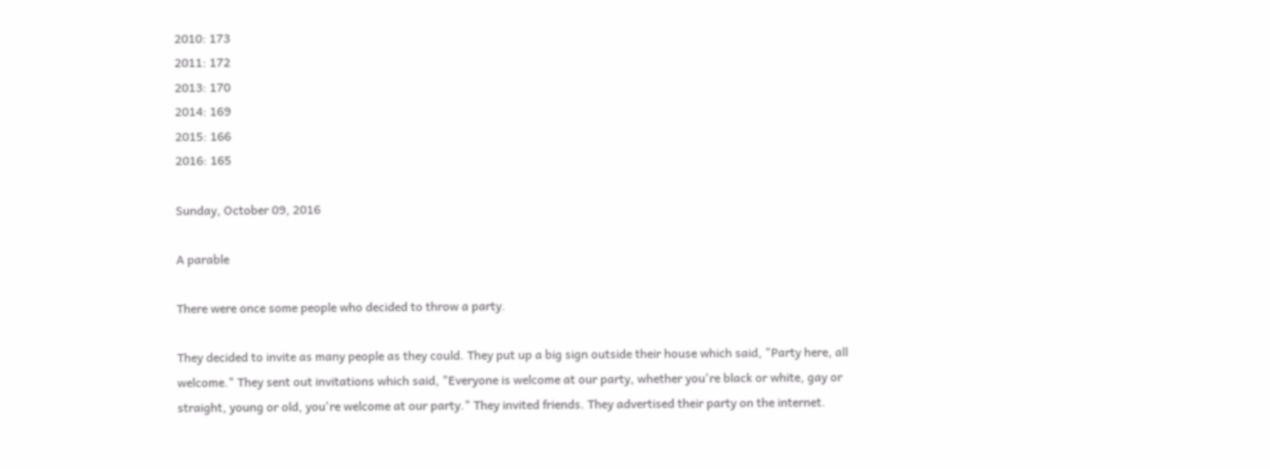2010: 173
2011: 172
2013: 170
2014: 169
2015: 166
2016: 165

Sunday, October 09, 2016

A parable

There were once some people who decided to throw a party.

They decided to invite as many people as they could. They put up a big sign outside their house which said, "Party here, all welcome." They sent out invitations which said, "Everyone is welcome at our party, whether you're black or white, gay or straight, young or old, you're welcome at our party." They invited friends. They advertised their party on the internet.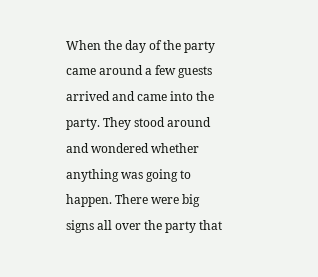When the day of the party came around a few guests arrived and came into the party. They stood around and wondered whether anything was going to happen. There were big signs all over the party that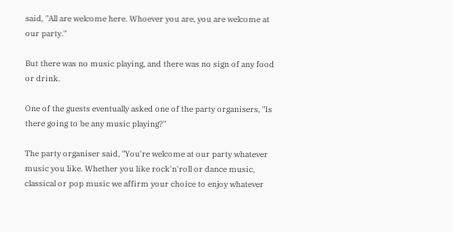said, "All are welcome here. Whoever you are, you are welcome at our party."

But there was no music playing, and there was no sign of any food or drink.

One of the guests eventually asked one of the party organisers, "Is there going to be any music playing?"

The party organiser said, "You're welcome at our party whatever music you like. Whether you like rock'n'roll or dance music, classical or pop music we affirm your choice to enjoy whatever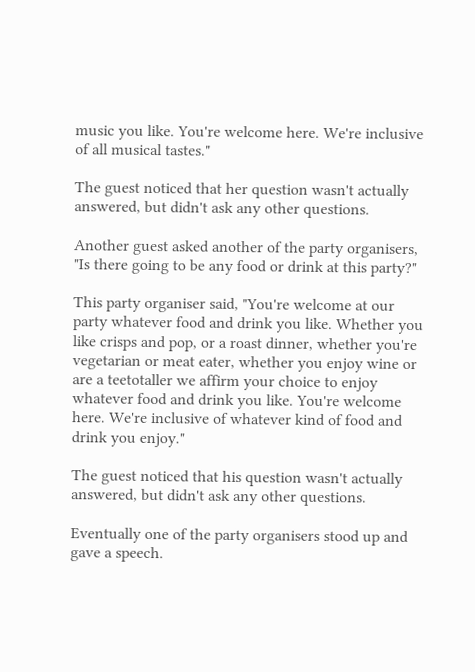music you like. You're welcome here. We're inclusive of all musical tastes."

The guest noticed that her question wasn't actually answered, but didn't ask any other questions.

Another guest asked another of the party organisers, "Is there going to be any food or drink at this party?"

This party organiser said, "You're welcome at our party whatever food and drink you like. Whether you like crisps and pop, or a roast dinner, whether you're vegetarian or meat eater, whether you enjoy wine or are a teetotaller we affirm your choice to enjoy whatever food and drink you like. You're welcome here. We're inclusive of whatever kind of food and drink you enjoy."

The guest noticed that his question wasn't actually answered, but didn't ask any other questions.

Eventually one of the party organisers stood up and gave a speech.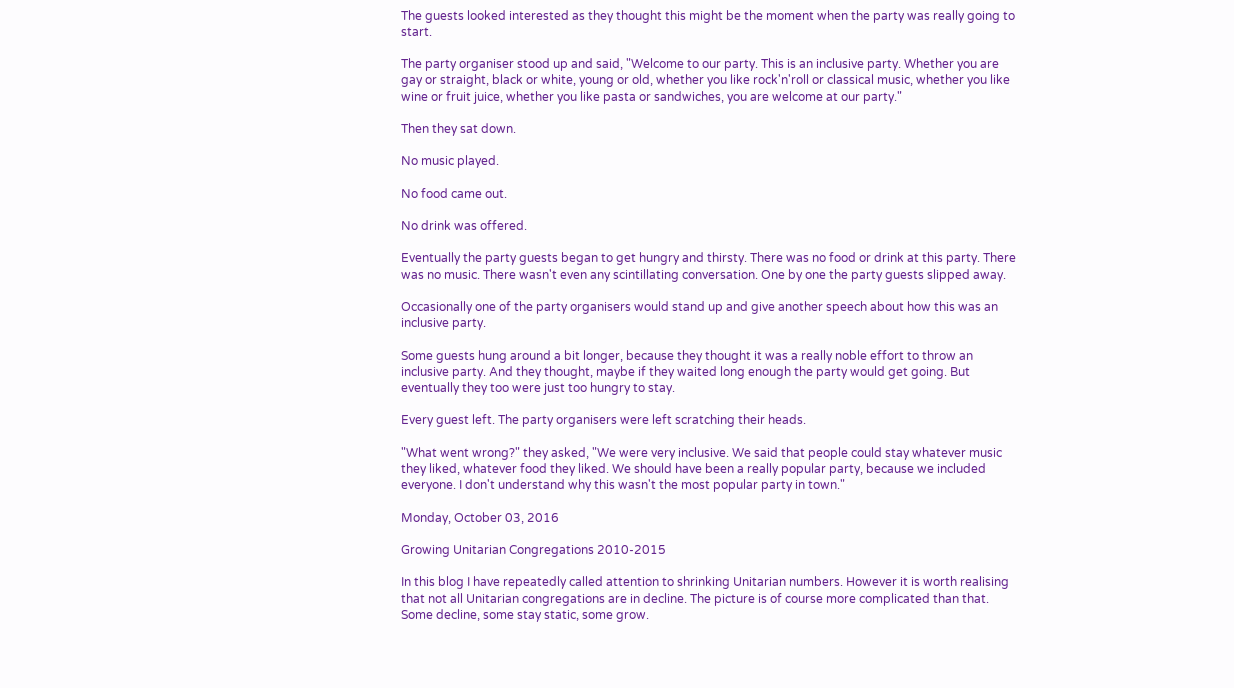The guests looked interested as they thought this might be the moment when the party was really going to start.

The party organiser stood up and said, "Welcome to our party. This is an inclusive party. Whether you are gay or straight, black or white, young or old, whether you like rock'n'roll or classical music, whether you like wine or fruit juice, whether you like pasta or sandwiches, you are welcome at our party."

Then they sat down.

No music played.

No food came out.

No drink was offered.

Eventually the party guests began to get hungry and thirsty. There was no food or drink at this party. There was no music. There wasn't even any scintillating conversation. One by one the party guests slipped away.

Occasionally one of the party organisers would stand up and give another speech about how this was an inclusive party.

Some guests hung around a bit longer, because they thought it was a really noble effort to throw an inclusive party. And they thought, maybe if they waited long enough the party would get going. But eventually they too were just too hungry to stay.

Every guest left. The party organisers were left scratching their heads.

"What went wrong?" they asked, "We were very inclusive. We said that people could stay whatever music they liked, whatever food they liked. We should have been a really popular party, because we included everyone. I don't understand why this wasn't the most popular party in town."

Monday, October 03, 2016

Growing Unitarian Congregations 2010-2015

In this blog I have repeatedly called attention to shrinking Unitarian numbers. However it is worth realising that not all Unitarian congregations are in decline. The picture is of course more complicated than that. Some decline, some stay static, some grow.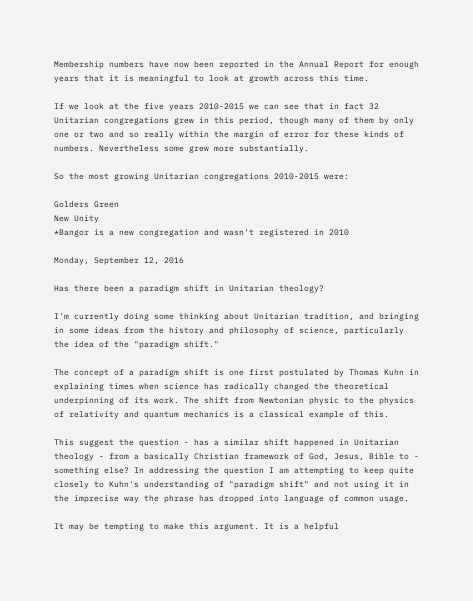Membership numbers have now been reported in the Annual Report for enough years that it is meaningful to look at growth across this time.

If we look at the five years 2010-2015 we can see that in fact 32 Unitarian congregations grew in this period, though many of them by only one or two and so really within the margin of error for these kinds of numbers. Nevertheless some grew more substantially.

So the most growing Unitarian congregations 2010-2015 were:

Golders Green
New Unity
*Bangor is a new congregation and wasn't registered in 2010

Monday, September 12, 2016

Has there been a paradigm shift in Unitarian theology?

I'm currently doing some thinking about Unitarian tradition, and bringing in some ideas from the history and philosophy of science, particularly the idea of the "paradigm shift."

The concept of a paradigm shift is one first postulated by Thomas Kuhn in explaining times when science has radically changed the theoretical underpinning of its work. The shift from Newtonian physic to the physics of relativity and quantum mechanics is a classical example of this.

This suggest the question - has a similar shift happened in Unitarian theology - from a basically Christian framework of God, Jesus, Bible to - something else? In addressing the question I am attempting to keep quite closely to Kuhn's understanding of "paradigm shift" and not using it in the imprecise way the phrase has dropped into language of common usage.

It may be tempting to make this argument. It is a helpful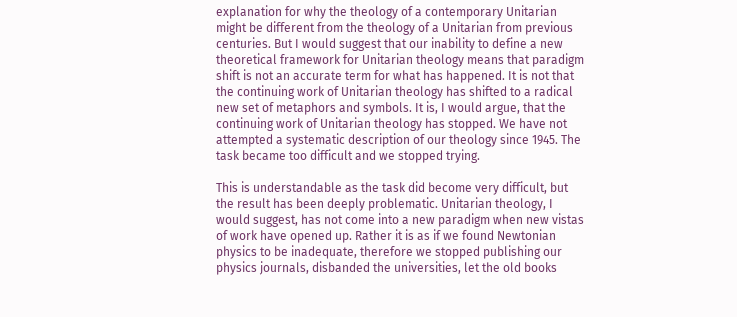explanation for why the theology of a contemporary Unitarian might be different from the theology of a Unitarian from previous centuries. But I would suggest that our inability to define a new theoretical framework for Unitarian theology means that paradigm shift is not an accurate term for what has happened. It is not that the continuing work of Unitarian theology has shifted to a radical new set of metaphors and symbols. It is, I would argue, that the continuing work of Unitarian theology has stopped. We have not attempted a systematic description of our theology since 1945. The task became too difficult and we stopped trying.

This is understandable as the task did become very difficult, but the result has been deeply problematic. Unitarian theology, I would suggest, has not come into a new paradigm when new vistas of work have opened up. Rather it is as if we found Newtonian physics to be inadequate, therefore we stopped publishing our physics journals, disbanded the universities, let the old books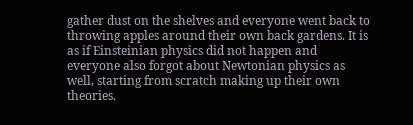gather dust on the shelves and everyone went back to throwing apples around their own back gardens. It is as if Einsteinian physics did not happen and everyone also forgot about Newtonian physics as well, starting from scratch making up their own theories.